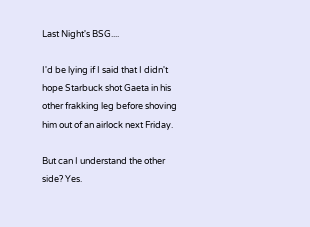Last Night's BSG....

I'd be lying if I said that I didn't hope Starbuck shot Gaeta in his other frakking leg before shoving him out of an airlock next Friday.

But can I understand the other side? Yes.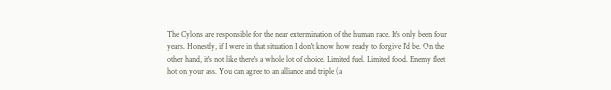The Cylons are responsible for the near extermination of the human race. It's only been four years. Honestly, if I were in that situation I don't know how ready to forgive I'd be. On the other hand, it's not like there's a whole lot of choice. Limited fuel. Limited food. Enemy fleet hot on your ass. You can agree to an alliance and triple (a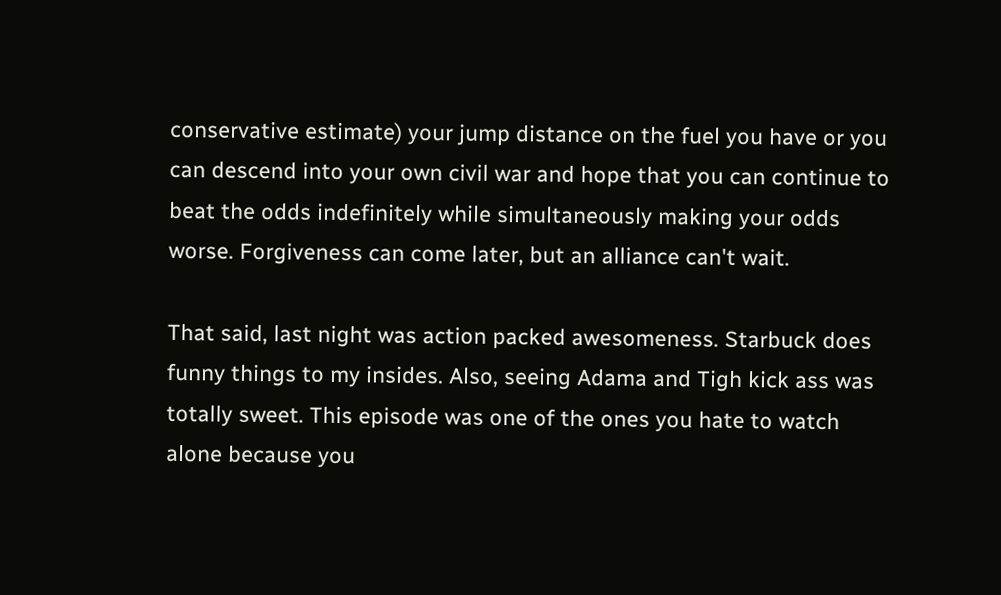conservative estimate) your jump distance on the fuel you have or you can descend into your own civil war and hope that you can continue to beat the odds indefinitely while simultaneously making your odds worse. Forgiveness can come later, but an alliance can't wait.

That said, last night was action packed awesomeness. Starbuck does funny things to my insides. Also, seeing Adama and Tigh kick ass was totally sweet. This episode was one of the ones you hate to watch alone because you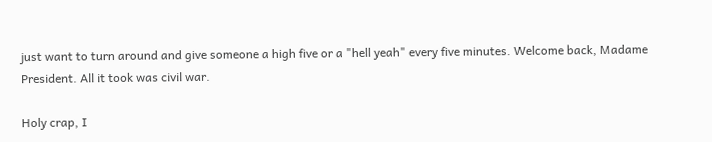just want to turn around and give someone a high five or a "hell yeah" every five minutes. Welcome back, Madame President. All it took was civil war.

Holy crap, I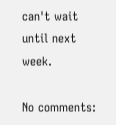can't wait until next week.

No comments: